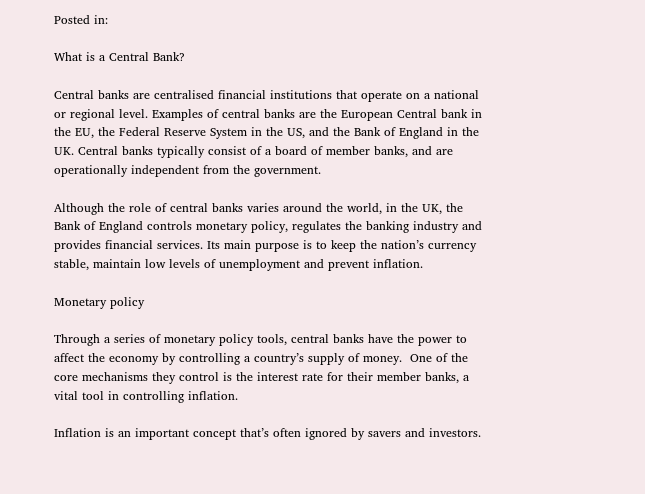Posted in:

What is a Central Bank?

Central banks are centralised financial institutions that operate on a national or regional level. Examples of central banks are the European Central bank in the EU, the Federal Reserve System in the US, and the Bank of England in the UK. Central banks typically consist of a board of member banks, and are operationally independent from the government.

Although the role of central banks varies around the world, in the UK, the Bank of England controls monetary policy, regulates the banking industry and provides financial services. Its main purpose is to keep the nation’s currency stable, maintain low levels of unemployment and prevent inflation.

Monetary policy

Through a series of monetary policy tools, central banks have the power to affect the economy by controlling a country’s supply of money.  One of the core mechanisms they control is the interest rate for their member banks, a vital tool in controlling inflation.

Inflation is an important concept that’s often ignored by savers and investors.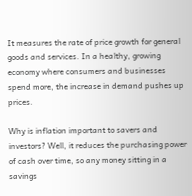It measures the rate of price growth for general goods and services. In a healthy, growing economy where consumers and businesses spend more, the increase in demand pushes up prices.

Why is inflation important to savers and investors? Well, it reduces the purchasing power of cash over time, so any money sitting in a savings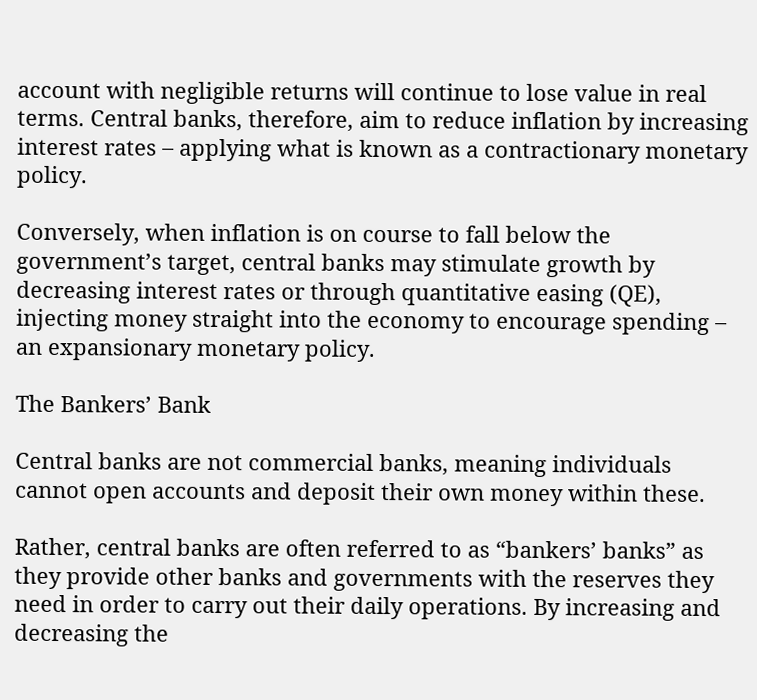account with negligible returns will continue to lose value in real terms. Central banks, therefore, aim to reduce inflation by increasing interest rates – applying what is known as a contractionary monetary policy.

Conversely, when inflation is on course to fall below the government’s target, central banks may stimulate growth by decreasing interest rates or through quantitative easing (QE), injecting money straight into the economy to encourage spending – an expansionary monetary policy.

The Bankers’ Bank

Central banks are not commercial banks, meaning individuals cannot open accounts and deposit their own money within these.

Rather, central banks are often referred to as “bankers’ banks” as they provide other banks and governments with the reserves they need in order to carry out their daily operations. By increasing and decreasing the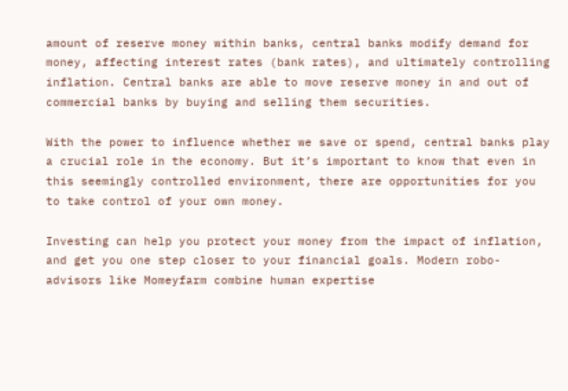amount of reserve money within banks, central banks modify demand for money, affecting interest rates (bank rates), and ultimately controlling inflation. Central banks are able to move reserve money in and out of commercial banks by buying and selling them securities.

With the power to influence whether we save or spend, central banks play a crucial role in the economy. But it’s important to know that even in this seemingly controlled environment, there are opportunities for you to take control of your own money.

Investing can help you protect your money from the impact of inflation, and get you one step closer to your financial goals. Modern robo-advisors like Momeyfarm combine human expertise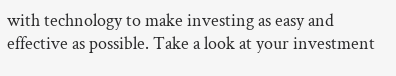with technology to make investing as easy and effective as possible. Take a look at your investment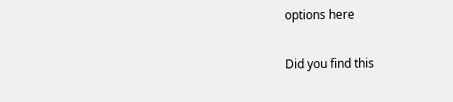options here

Did you find this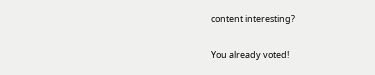content interesting?

You already voted!